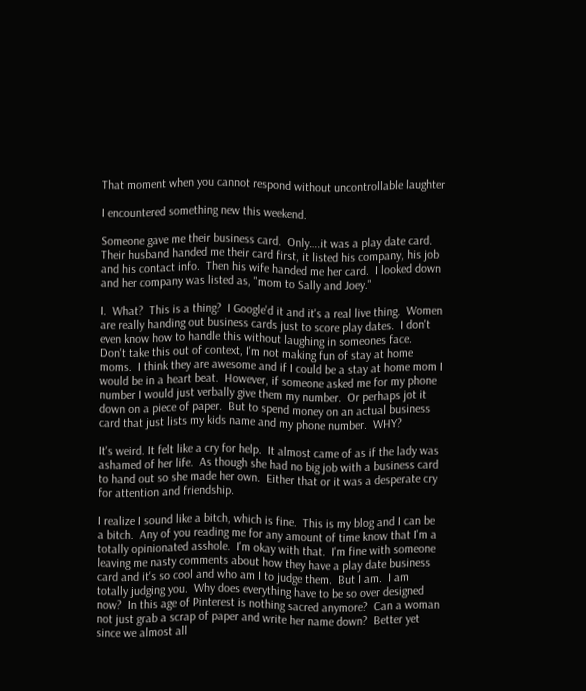That moment when you cannot respond without uncontrollable laughter

I encountered something new this weekend.

Someone gave me their business card.  Only….it was a play date card.  Their husband handed me their card first, it listed his company, his job and his contact info.  Then his wife handed me her card.  I looked down and her company was listed as, "mom to Sally and Joey."

I.  What?  This is a thing?  I Google'd it and it's a real live thing.  Women are really handing out business cards just to score play dates.  I don't even know how to handle this without laughing in someones face.  Don't take this out of context, I'm not making fun of stay at home moms.  I think they are awesome and if I could be a stay at home mom I would be in a heart beat.  However, if someone asked me for my phone number I would just verbally give them my number.  Or perhaps jot it down on a piece of paper.  But to spend money on an actual business card that just lists my kids name and my phone number.  WHY?

It's weird. It felt like a cry for help.  It almost came of as if the lady was ashamed of her life.  As though she had no big job with a business card to hand out so she made her own.  Either that or it was a desperate cry for attention and friendship.

I realize I sound like a bitch, which is fine.  This is my blog and I can be a bitch.  Any of you reading me for any amount of time know that I'm a totally opinionated asshole.  I'm okay with that.  I'm fine with someone leaving me nasty comments about how they have a play date business card and it's so cool and who am I to judge them.  But I am.  I am totally judging you.  Why does everything have to be so over designed now?  In this age of Pinterest is nothing sacred anymore?  Can a woman not just grab a scrap of paper and write her name down?  Better yet since we almost all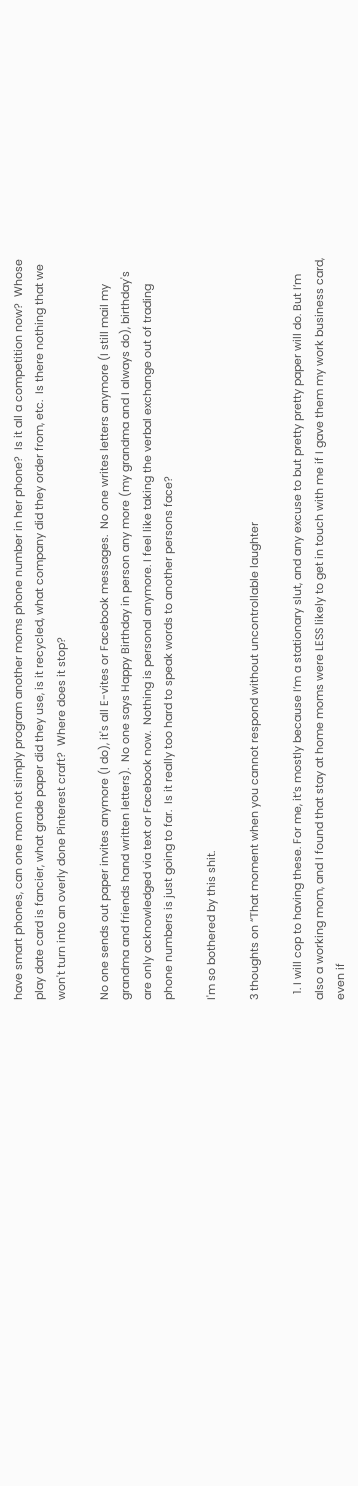have smart phones, can one mom not simply program another moms phone number in her phone?  Is it all a competition now?  Whose play date card is fancier, what grade paper did they use, is it recycled, what company did they order from, etc.  Is there nothing that we won't turn into an overly done Pinterest craft?  Where does it stop?

No one sends out paper invites anymore (I do), it's all E-vites or Facebook messages.  No one writes letters anymore (I still mail my grandma and friends hand written letters).  No one says Happy Birthday in person any more (my grandma and I always do), birthday's are only acknowledged via text or Facebook now.  Nothing is personal anymore. I feel like taking the verbal exchange out of trading phone numbers is just going to far.  Is it really too hard to speak words to another persons face?

I'm so bothered by this shit.

3 thoughts on “That moment when you cannot respond without uncontrollable laughter

  1. I will cop to having these. For me, it’s mostly because I’m a stationary slut, and any excuse to but pretty pretty paper will do. But I’m also a working mom, and I found that stay at home moms were LESS likely to get in touch with me if I gave them my work business card, even if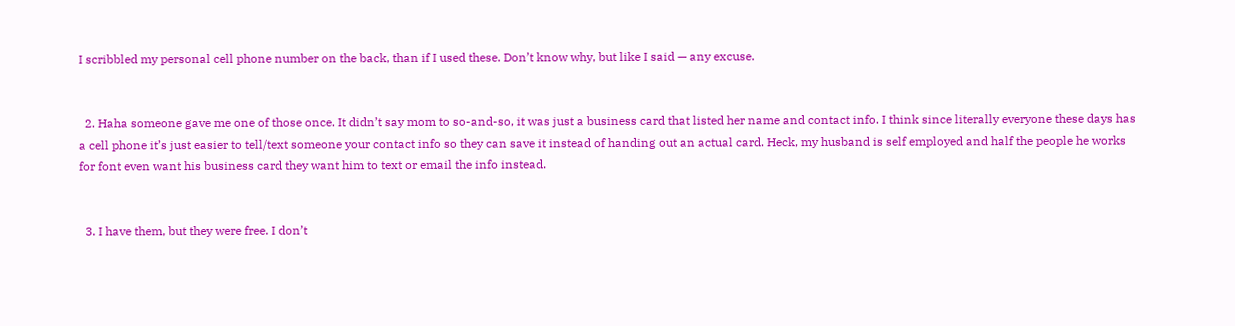I scribbled my personal cell phone number on the back, than if I used these. Don’t know why, but like I said — any excuse.


  2. Haha someone gave me one of those once. It didn’t say mom to so-and-so, it was just a business card that listed her name and contact info. I think since literally everyone these days has a cell phone it’s just easier to tell/text someone your contact info so they can save it instead of handing out an actual card. Heck, my husband is self employed and half the people he works for font even want his business card they want him to text or email the info instead.


  3. I have them, but they were free. I don’t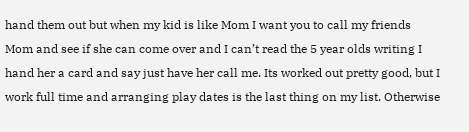hand them out but when my kid is like Mom I want you to call my friends Mom and see if she can come over and I can’t read the 5 year olds writing I hand her a card and say just have her call me. Its worked out pretty good, but I work full time and arranging play dates is the last thing on my list. Otherwise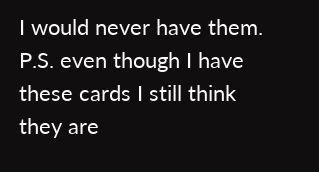I would never have them. P.S. even though I have these cards I still think they are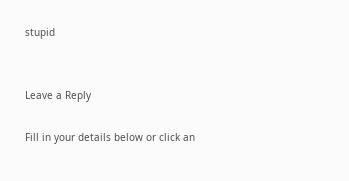stupid


Leave a Reply

Fill in your details below or click an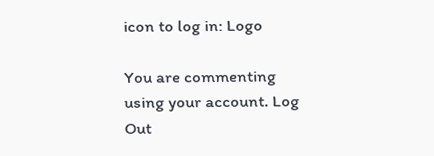icon to log in: Logo

You are commenting using your account. Log Out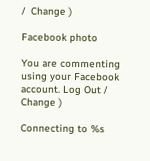/  Change )

Facebook photo

You are commenting using your Facebook account. Log Out /  Change )

Connecting to %s